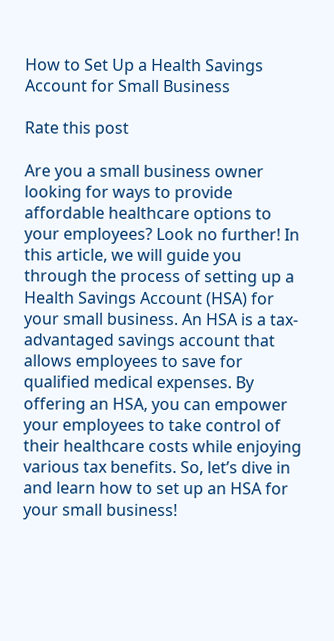How to Set Up a Health Savings Account for Small Business

Rate this post

Are you a small business owner looking for ways to provide affordable healthcare options to your employees? Look no further! In this article, we will guide you through the process of setting up a Health Savings Account (HSA) for your small business. An HSA is a tax-advantaged savings account that allows employees to save for qualified medical expenses. By offering an HSA, you can empower your employees to take control of their healthcare costs while enjoying various tax benefits. So, let’s dive in and learn how to set up an HSA for your small business!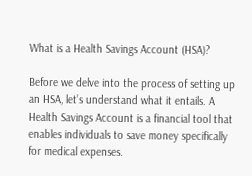What is a Health Savings Account (HSA)?

Before we delve into the process of setting up an HSA, let’s understand what it entails. A Health Savings Account is a financial tool that enables individuals to save money specifically for medical expenses.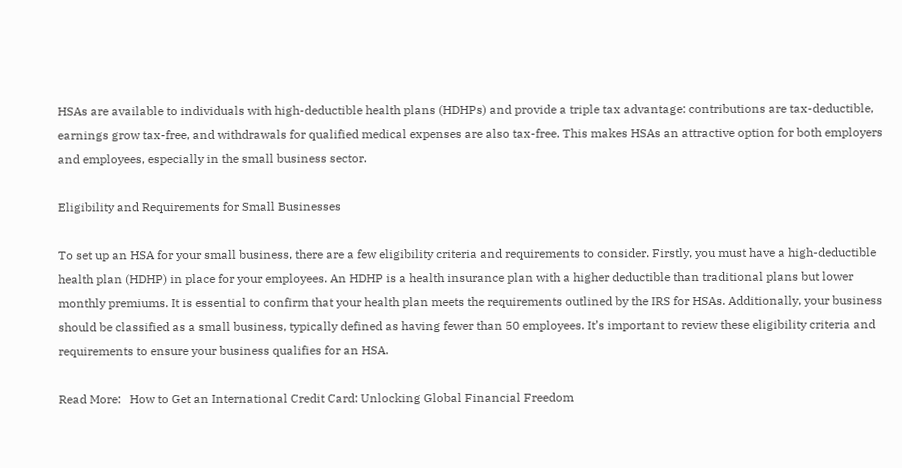HSAs are available to individuals with high-deductible health plans (HDHPs) and provide a triple tax advantage: contributions are tax-deductible, earnings grow tax-free, and withdrawals for qualified medical expenses are also tax-free. This makes HSAs an attractive option for both employers and employees, especially in the small business sector.

Eligibility and Requirements for Small Businesses

To set up an HSA for your small business, there are a few eligibility criteria and requirements to consider. Firstly, you must have a high-deductible health plan (HDHP) in place for your employees. An HDHP is a health insurance plan with a higher deductible than traditional plans but lower monthly premiums. It is essential to confirm that your health plan meets the requirements outlined by the IRS for HSAs. Additionally, your business should be classified as a small business, typically defined as having fewer than 50 employees. It’s important to review these eligibility criteria and requirements to ensure your business qualifies for an HSA.

Read More:   How to Get an International Credit Card: Unlocking Global Financial Freedom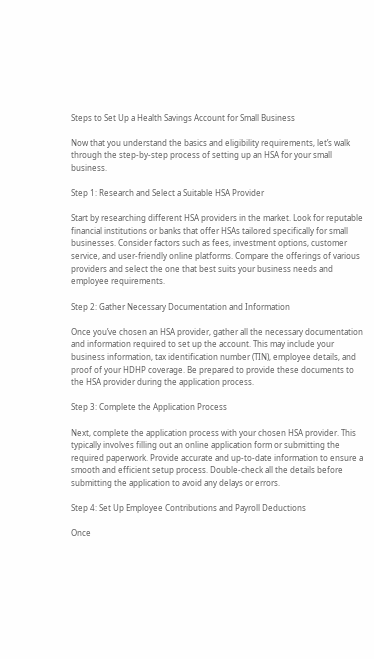Steps to Set Up a Health Savings Account for Small Business

Now that you understand the basics and eligibility requirements, let’s walk through the step-by-step process of setting up an HSA for your small business.

Step 1: Research and Select a Suitable HSA Provider

Start by researching different HSA providers in the market. Look for reputable financial institutions or banks that offer HSAs tailored specifically for small businesses. Consider factors such as fees, investment options, customer service, and user-friendly online platforms. Compare the offerings of various providers and select the one that best suits your business needs and employee requirements.

Step 2: Gather Necessary Documentation and Information

Once you’ve chosen an HSA provider, gather all the necessary documentation and information required to set up the account. This may include your business information, tax identification number (TIN), employee details, and proof of your HDHP coverage. Be prepared to provide these documents to the HSA provider during the application process.

Step 3: Complete the Application Process

Next, complete the application process with your chosen HSA provider. This typically involves filling out an online application form or submitting the required paperwork. Provide accurate and up-to-date information to ensure a smooth and efficient setup process. Double-check all the details before submitting the application to avoid any delays or errors.

Step 4: Set Up Employee Contributions and Payroll Deductions

Once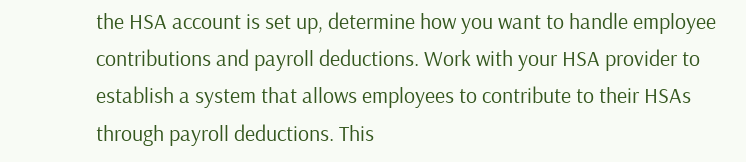the HSA account is set up, determine how you want to handle employee contributions and payroll deductions. Work with your HSA provider to establish a system that allows employees to contribute to their HSAs through payroll deductions. This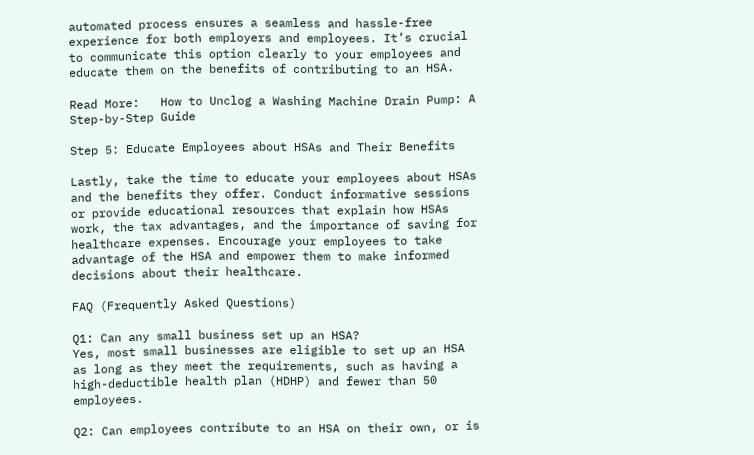automated process ensures a seamless and hassle-free experience for both employers and employees. It’s crucial to communicate this option clearly to your employees and educate them on the benefits of contributing to an HSA.

Read More:   How to Unclog a Washing Machine Drain Pump: A Step-by-Step Guide

Step 5: Educate Employees about HSAs and Their Benefits

Lastly, take the time to educate your employees about HSAs and the benefits they offer. Conduct informative sessions or provide educational resources that explain how HSAs work, the tax advantages, and the importance of saving for healthcare expenses. Encourage your employees to take advantage of the HSA and empower them to make informed decisions about their healthcare.

FAQ (Frequently Asked Questions)

Q1: Can any small business set up an HSA?
Yes, most small businesses are eligible to set up an HSA as long as they meet the requirements, such as having a high-deductible health plan (HDHP) and fewer than 50 employees.

Q2: Can employees contribute to an HSA on their own, or is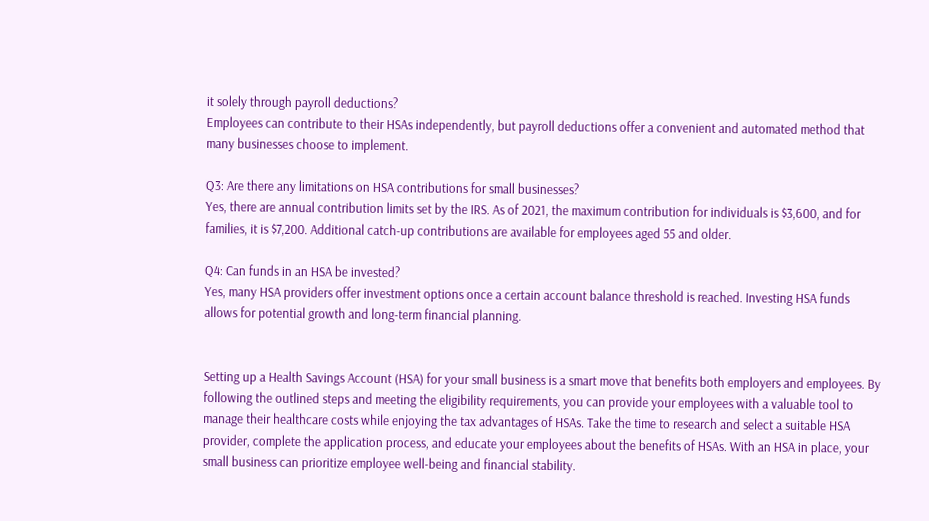it solely through payroll deductions?
Employees can contribute to their HSAs independently, but payroll deductions offer a convenient and automated method that many businesses choose to implement.

Q3: Are there any limitations on HSA contributions for small businesses?
Yes, there are annual contribution limits set by the IRS. As of 2021, the maximum contribution for individuals is $3,600, and for families, it is $7,200. Additional catch-up contributions are available for employees aged 55 and older.

Q4: Can funds in an HSA be invested?
Yes, many HSA providers offer investment options once a certain account balance threshold is reached. Investing HSA funds allows for potential growth and long-term financial planning.


Setting up a Health Savings Account (HSA) for your small business is a smart move that benefits both employers and employees. By following the outlined steps and meeting the eligibility requirements, you can provide your employees with a valuable tool to manage their healthcare costs while enjoying the tax advantages of HSAs. Take the time to research and select a suitable HSA provider, complete the application process, and educate your employees about the benefits of HSAs. With an HSA in place, your small business can prioritize employee well-being and financial stability.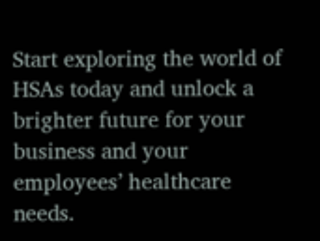Start exploring the world of HSAs today and unlock a brighter future for your business and your employees’ healthcare needs.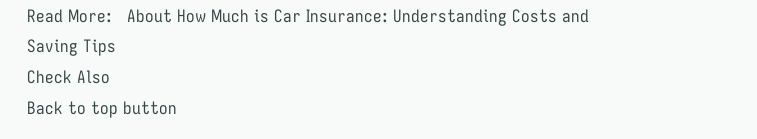Read More:   About How Much is Car Insurance: Understanding Costs and Saving Tips
Check Also
Back to top button